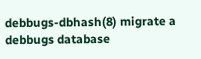debbugs-dbhash(8) migrate a debbugs database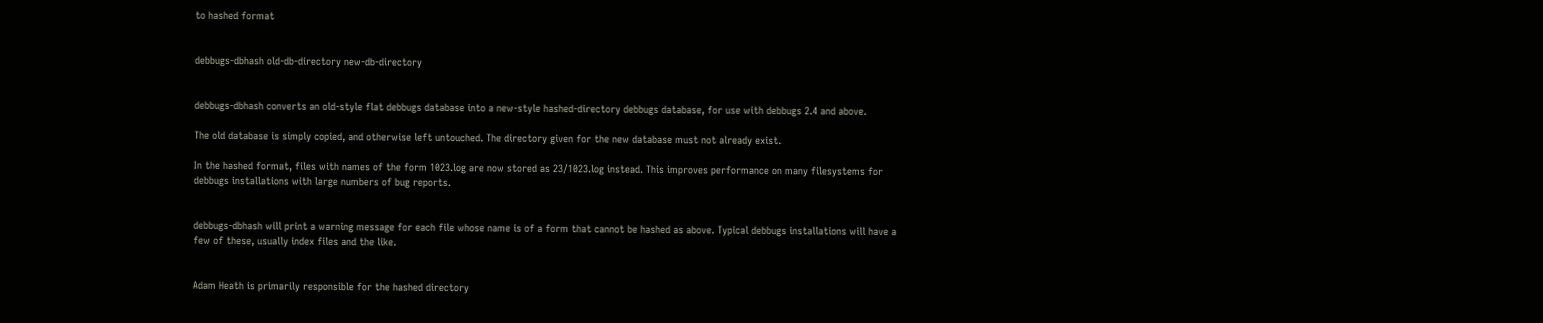to hashed format


debbugs-dbhash old-db-directory new-db-directory


debbugs-dbhash converts an old-style flat debbugs database into a new-style hashed-directory debbugs database, for use with debbugs 2.4 and above.

The old database is simply copied, and otherwise left untouched. The directory given for the new database must not already exist.

In the hashed format, files with names of the form 1023.log are now stored as 23/1023.log instead. This improves performance on many filesystems for debbugs installations with large numbers of bug reports.


debbugs-dbhash will print a warning message for each file whose name is of a form that cannot be hashed as above. Typical debbugs installations will have a few of these, usually index files and the like.


Adam Heath is primarily responsible for the hashed directory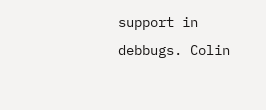support in debbugs. Colin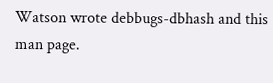Watson wrote debbugs-dbhash and this man page.